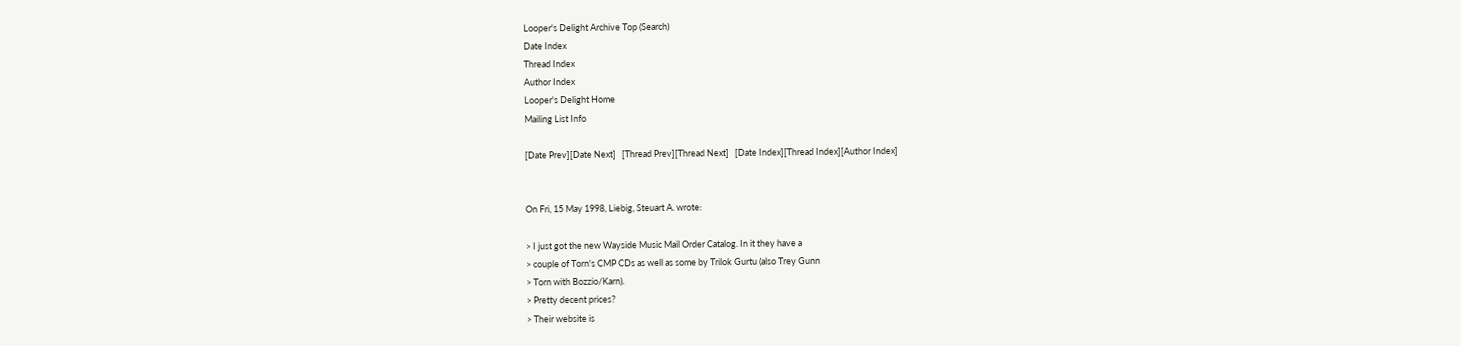Looper's Delight Archive Top (Search)
Date Index
Thread Index
Author Index
Looper's Delight Home
Mailing List Info

[Date Prev][Date Next]   [Thread Prev][Thread Next]   [Date Index][Thread Index][Author Index]


On Fri, 15 May 1998, Liebig, Steuart A. wrote:

> I just got the new Wayside Music Mail Order Catalog. In it they have a
> couple of Torn's CMP CDs as well as some by Trilok Gurtu (also Trey Gunn
> Torn with Bozzio/Karn).
> Pretty decent prices?
> Their website is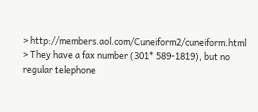> http://members.aol.com/Cuneiform2/cuneiform.html
> They have a fax number (301* 589-1819), but no regular telephone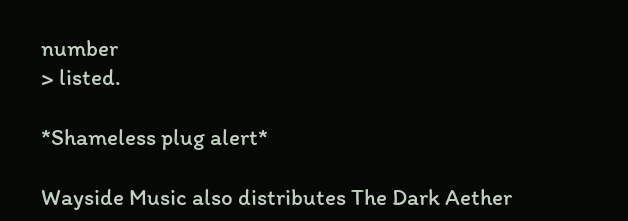number
> listed.

*Shameless plug alert*

Wayside Music also distributes The Dark Aether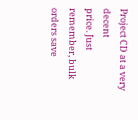Project CD at a very decent
price. Just remember, bulk orders save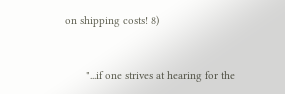on shipping costs! 8)


       "...if one strives at hearing for the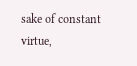sake of constant virtue,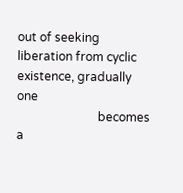out of seeking liberation from cyclic existence, gradually one
                           becomes a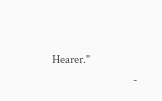Hearer."
                           -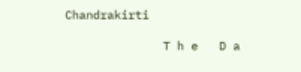Chandrakirti

              T h e   D a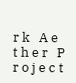r k   A e t h e r   P r o j e c t